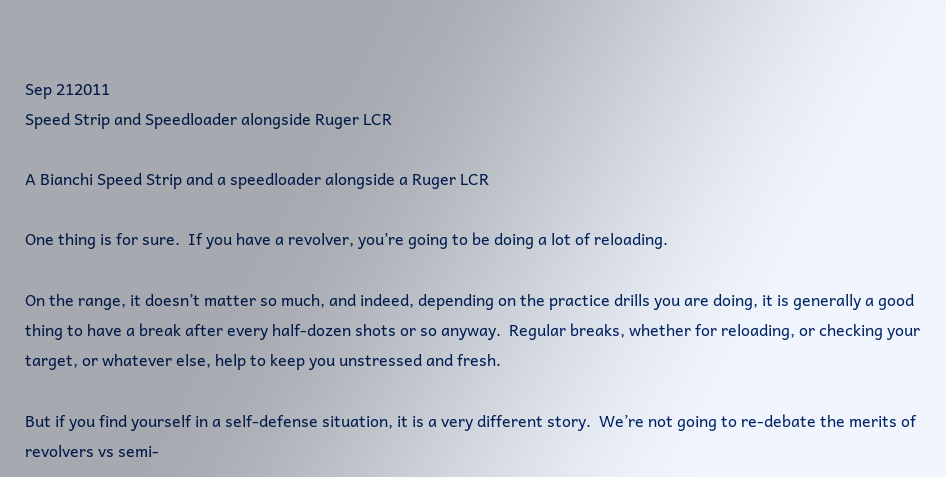Sep 212011
Speed Strip and Speedloader alongside Ruger LCR

A Bianchi Speed Strip and a speedloader alongside a Ruger LCR

One thing is for sure.  If you have a revolver, you’re going to be doing a lot of reloading.

On the range, it doesn’t matter so much, and indeed, depending on the practice drills you are doing, it is generally a good thing to have a break after every half-dozen shots or so anyway.  Regular breaks, whether for reloading, or checking your target, or whatever else, help to keep you unstressed and fresh.

But if you find yourself in a self-defense situation, it is a very different story.  We’re not going to re-debate the merits of revolvers vs semi-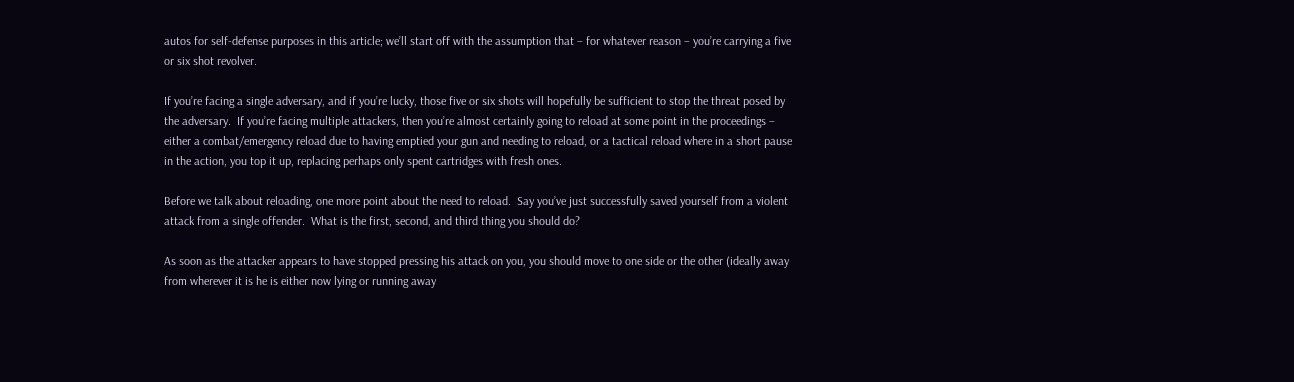autos for self-defense purposes in this article; we’ll start off with the assumption that – for whatever reason – you’re carrying a five or six shot revolver.

If you’re facing a single adversary, and if you’re lucky, those five or six shots will hopefully be sufficient to stop the threat posed by the adversary.  If you’re facing multiple attackers, then you’re almost certainly going to reload at some point in the proceedings – either a combat/emergency reload due to having emptied your gun and needing to reload, or a tactical reload where in a short pause in the action, you top it up, replacing perhaps only spent cartridges with fresh ones.

Before we talk about reloading, one more point about the need to reload.  Say you’ve just successfully saved yourself from a violent attack from a single offender.  What is the first, second, and third thing you should do?

As soon as the attacker appears to have stopped pressing his attack on you, you should move to one side or the other (ideally away from wherever it is he is either now lying or running away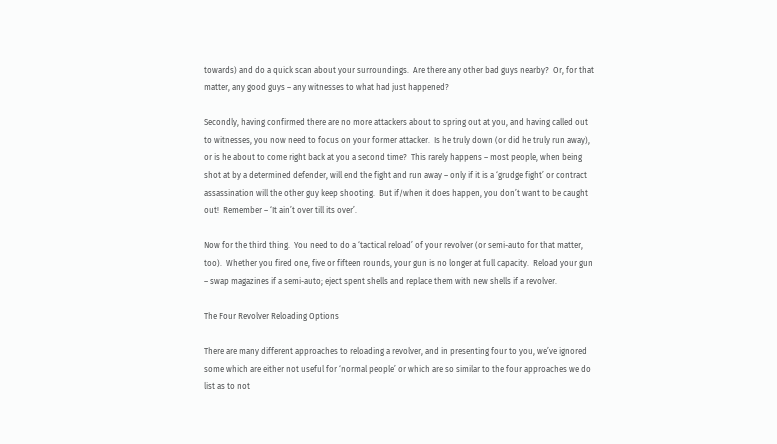towards) and do a quick scan about your surroundings.  Are there any other bad guys nearby?  Or, for that matter, any good guys – any witnesses to what had just happened?

Secondly, having confirmed there are no more attackers about to spring out at you, and having called out to witnesses, you now need to focus on your former attacker.  Is he truly down (or did he truly run away), or is he about to come right back at you a second time?  This rarely happens – most people, when being shot at by a determined defender, will end the fight and run away – only if it is a ‘grudge fight’ or contract assassination will the other guy keep shooting.  But if/when it does happen, you don’t want to be caught out!  Remember – ‘It ain’t over till its over’.

Now for the third thing.  You need to do a ‘tactical reload’ of your revolver (or semi-auto for that matter, too).  Whether you fired one, five or fifteen rounds, your gun is no longer at full capacity.  Reload your gun – swap magazines if a semi-auto; eject spent shells and replace them with new shells if a revolver.

The Four Revolver Reloading Options

There are many different approaches to reloading a revolver, and in presenting four to you, we’ve ignored some which are either not useful for ‘normal people’ or which are so similar to the four approaches we do list as to not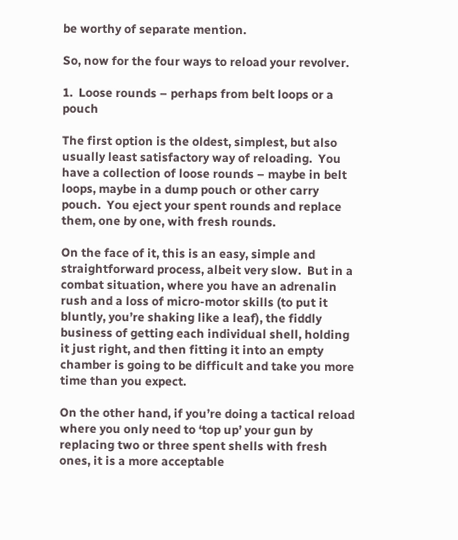be worthy of separate mention.

So, now for the four ways to reload your revolver.

1.  Loose rounds – perhaps from belt loops or a pouch

The first option is the oldest, simplest, but also usually least satisfactory way of reloading.  You have a collection of loose rounds – maybe in belt loops, maybe in a dump pouch or other carry pouch.  You eject your spent rounds and replace them, one by one, with fresh rounds.

On the face of it, this is an easy, simple and straightforward process, albeit very slow.  But in a combat situation, where you have an adrenalin rush and a loss of micro-motor skills (to put it bluntly, you’re shaking like a leaf), the fiddly business of getting each individual shell, holding it just right, and then fitting it into an empty chamber is going to be difficult and take you more time than you expect.

On the other hand, if you’re doing a tactical reload where you only need to ‘top up’ your gun by replacing two or three spent shells with fresh ones, it is a more acceptable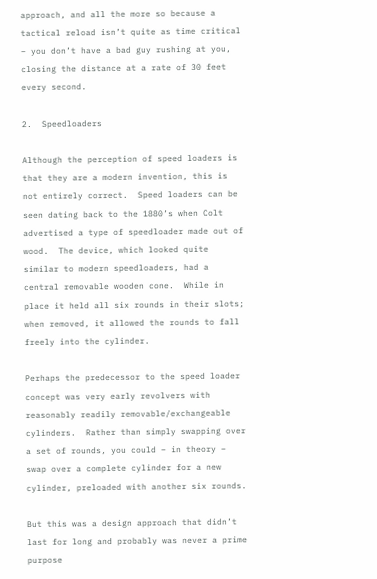approach, and all the more so because a tactical reload isn’t quite as time critical – you don’t have a bad guy rushing at you, closing the distance at a rate of 30 feet every second.

2.  Speedloaders

Although the perception of speed loaders is that they are a modern invention, this is not entirely correct.  Speed loaders can be seen dating back to the 1880’s when Colt advertised a type of speedloader made out of wood.  The device, which looked quite similar to modern speedloaders, had a central removable wooden cone.  While in place it held all six rounds in their slots; when removed, it allowed the rounds to fall freely into the cylinder.

Perhaps the predecessor to the speed loader concept was very early revolvers with reasonably readily removable/exchangeable cylinders.  Rather than simply swapping over a set of rounds, you could – in theory – swap over a complete cylinder for a new cylinder, preloaded with another six rounds.

But this was a design approach that didn’t last for long and probably was never a prime purpose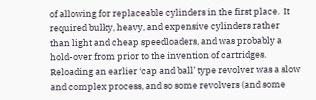of allowing for replaceable cylinders in the first place.  It required bulky, heavy, and expensive cylinders rather than light and cheap speedloaders, and was probably a hold-over from prior to the invention of cartridges.  Reloading an earlier ‘cap and ball’ type revolver was a slow and complex process, and so some revolvers (and some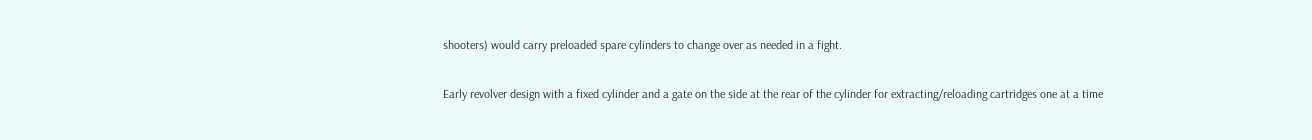shooters) would carry preloaded spare cylinders to change over as needed in a fight.

Early revolver design with a fixed cylinder and a gate on the side at the rear of the cylinder for extracting/reloading cartridges one at a time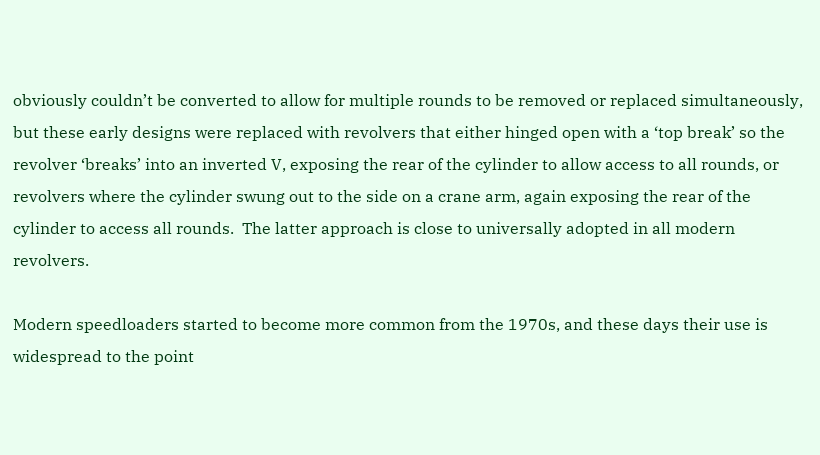obviously couldn’t be converted to allow for multiple rounds to be removed or replaced simultaneously, but these early designs were replaced with revolvers that either hinged open with a ‘top break’ so the revolver ‘breaks’ into an inverted V, exposing the rear of the cylinder to allow access to all rounds, or revolvers where the cylinder swung out to the side on a crane arm, again exposing the rear of the cylinder to access all rounds.  The latter approach is close to universally adopted in all modern revolvers.

Modern speedloaders started to become more common from the 1970s, and these days their use is widespread to the point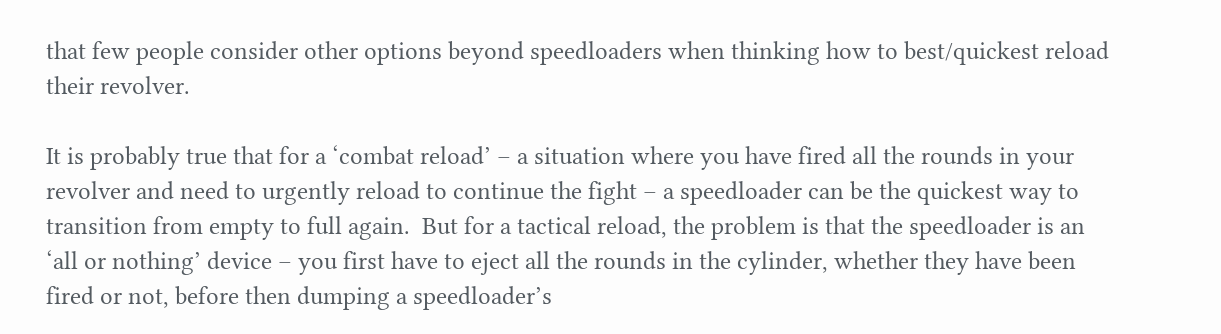that few people consider other options beyond speedloaders when thinking how to best/quickest reload their revolver.

It is probably true that for a ‘combat reload’ – a situation where you have fired all the rounds in your revolver and need to urgently reload to continue the fight – a speedloader can be the quickest way to transition from empty to full again.  But for a tactical reload, the problem is that the speedloader is an ‘all or nothing’ device – you first have to eject all the rounds in the cylinder, whether they have been fired or not, before then dumping a speedloader’s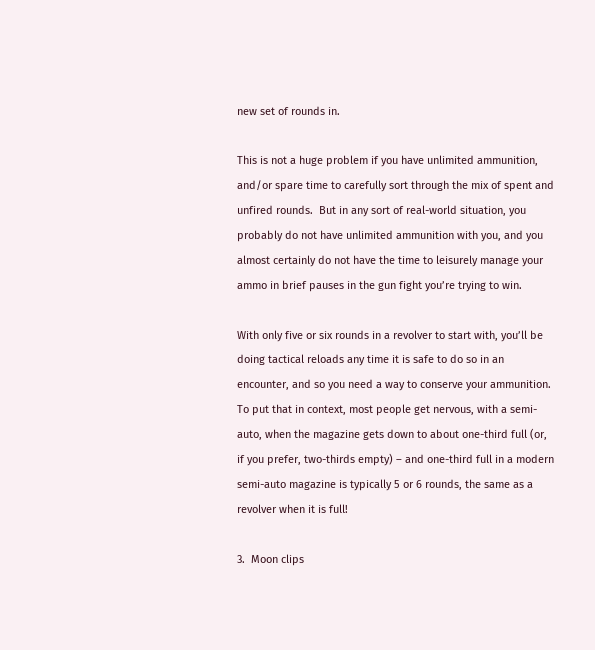new set of rounds in.

This is not a huge problem if you have unlimited ammunition, and/or spare time to carefully sort through the mix of spent and unfired rounds.  But in any sort of real-world situation, you probably do not have unlimited ammunition with you, and you almost certainly do not have the time to leisurely manage your ammo in brief pauses in the gun fight you’re trying to win.

With only five or six rounds in a revolver to start with, you’ll be doing tactical reloads any time it is safe to do so in an encounter, and so you need a way to conserve your ammunition.  To put that in context, most people get nervous, with a semi-auto, when the magazine gets down to about one-third full (or, if you prefer, two-thirds empty) – and one-third full in a modern semi-auto magazine is typically 5 or 6 rounds, the same as a revolver when it is full!

3.  Moon clips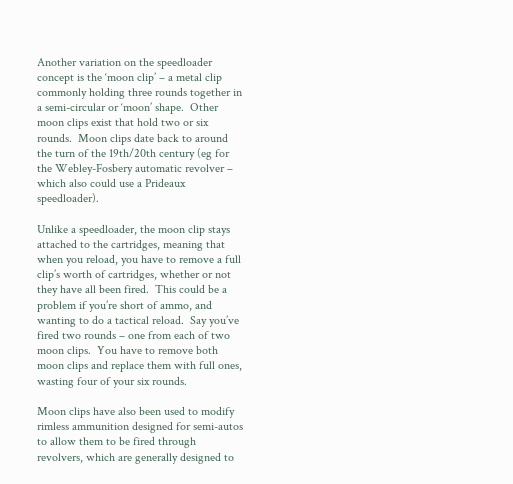Another variation on the speedloader concept is the ‘moon clip’ – a metal clip commonly holding three rounds together in a semi-circular or ‘moon’ shape.  Other moon clips exist that hold two or six rounds.  Moon clips date back to around the turn of the 19th/20th century (eg for the Webley-Fosbery automatic revolver – which also could use a Prideaux speedloader).

Unlike a speedloader, the moon clip stays attached to the cartridges, meaning that when you reload, you have to remove a full clip’s worth of cartridges, whether or not they have all been fired.  This could be a problem if you’re short of ammo, and wanting to do a tactical reload.  Say you’ve fired two rounds – one from each of two moon clips.  You have to remove both moon clips and replace them with full ones, wasting four of your six rounds.

Moon clips have also been used to modify rimless ammunition designed for semi-autos to allow them to be fired through revolvers, which are generally designed to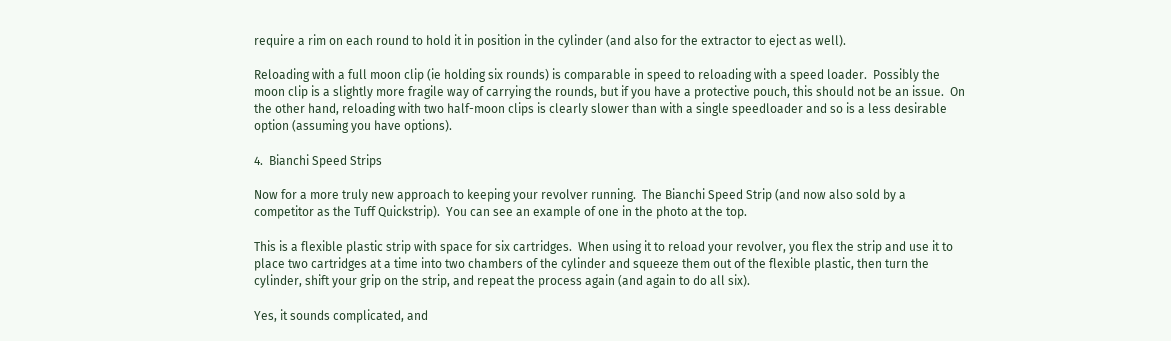require a rim on each round to hold it in position in the cylinder (and also for the extractor to eject as well).

Reloading with a full moon clip (ie holding six rounds) is comparable in speed to reloading with a speed loader.  Possibly the moon clip is a slightly more fragile way of carrying the rounds, but if you have a protective pouch, this should not be an issue.  On the other hand, reloading with two half-moon clips is clearly slower than with a single speedloader and so is a less desirable option (assuming you have options).

4.  Bianchi Speed Strips

Now for a more truly new approach to keeping your revolver running.  The Bianchi Speed Strip (and now also sold by a competitor as the Tuff Quickstrip).  You can see an example of one in the photo at the top.

This is a flexible plastic strip with space for six cartridges.  When using it to reload your revolver, you flex the strip and use it to place two cartridges at a time into two chambers of the cylinder and squeeze them out of the flexible plastic, then turn the cylinder, shift your grip on the strip, and repeat the process again (and again to do all six).

Yes, it sounds complicated, and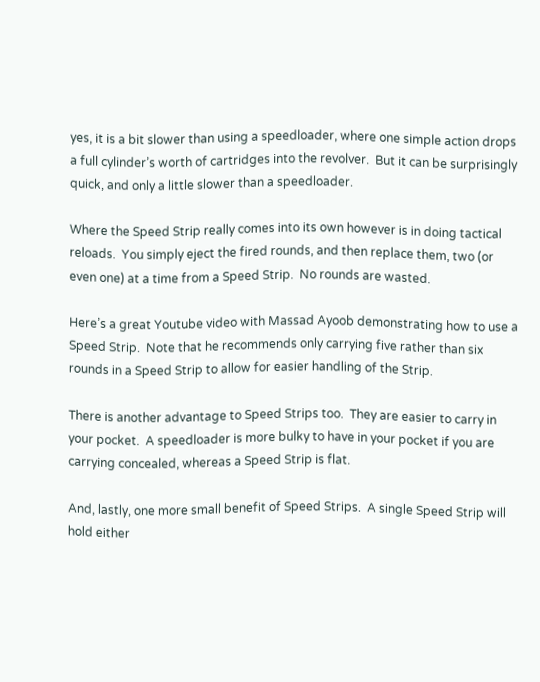yes, it is a bit slower than using a speedloader, where one simple action drops a full cylinder’s worth of cartridges into the revolver.  But it can be surprisingly quick, and only a little slower than a speedloader.

Where the Speed Strip really comes into its own however is in doing tactical reloads.  You simply eject the fired rounds, and then replace them, two (or even one) at a time from a Speed Strip.  No rounds are wasted.

Here’s a great Youtube video with Massad Ayoob demonstrating how to use a Speed Strip.  Note that he recommends only carrying five rather than six rounds in a Speed Strip to allow for easier handling of the Strip.

There is another advantage to Speed Strips too.  They are easier to carry in your pocket.  A speedloader is more bulky to have in your pocket if you are carrying concealed, whereas a Speed Strip is flat.

And, lastly, one more small benefit of Speed Strips.  A single Speed Strip will hold either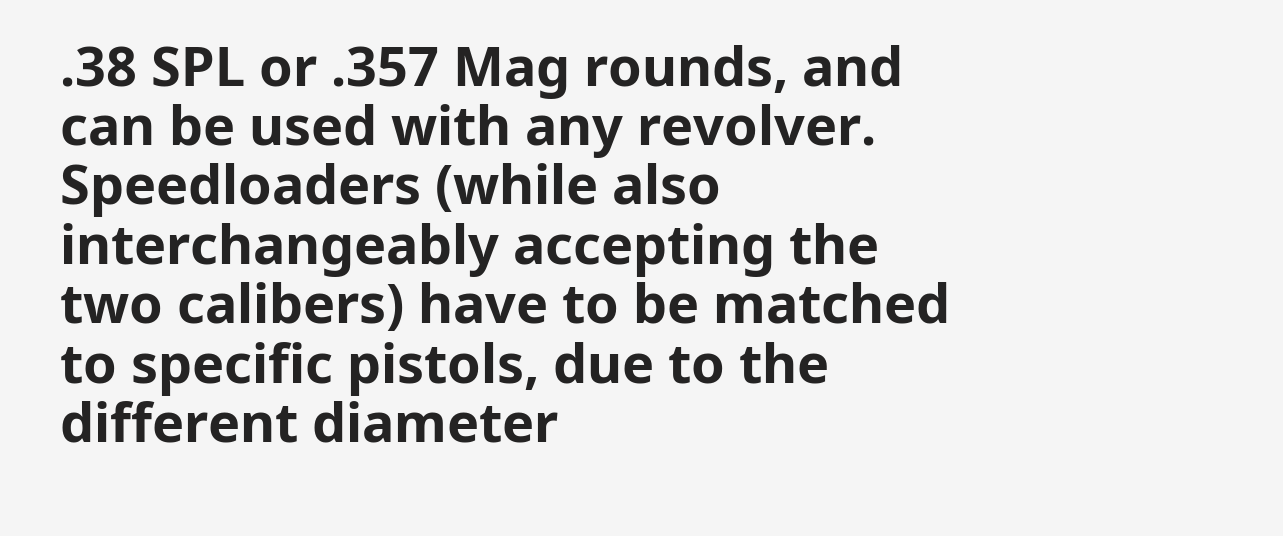.38 SPL or .357 Mag rounds, and can be used with any revolver.  Speedloaders (while also interchangeably accepting the two calibers) have to be matched to specific pistols, due to the different diameter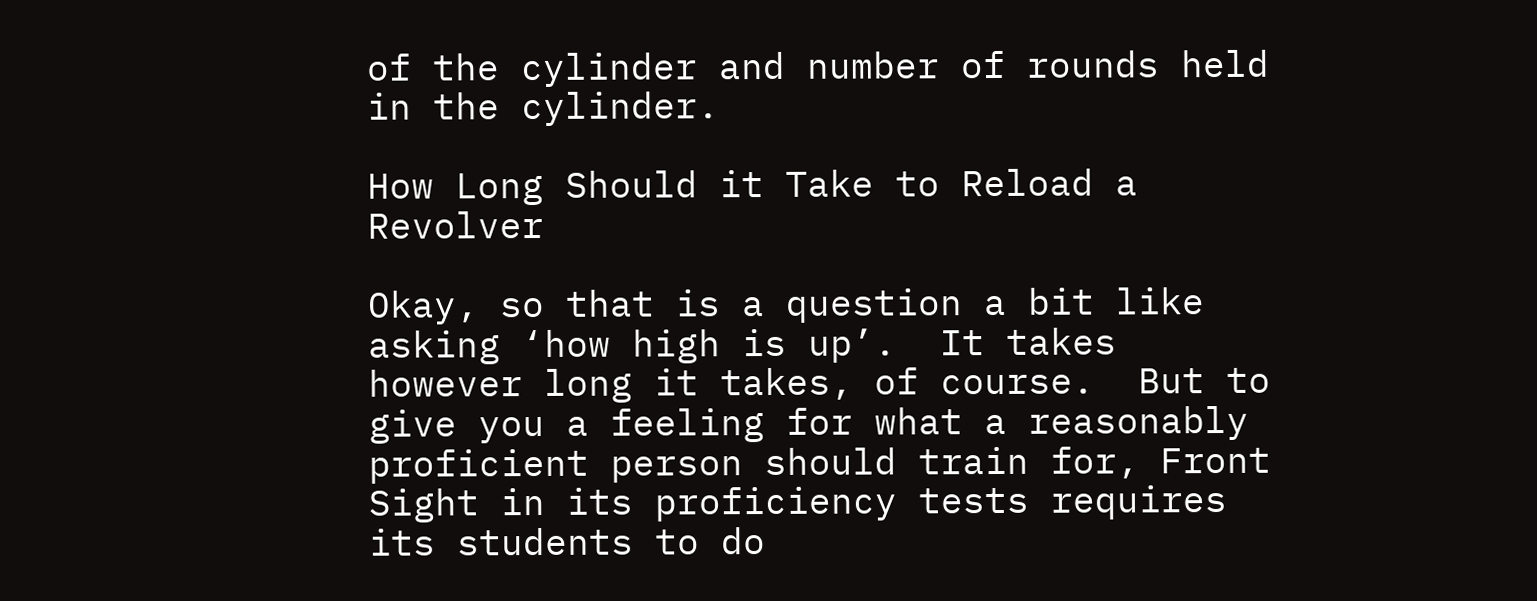of the cylinder and number of rounds held in the cylinder.

How Long Should it Take to Reload a Revolver

Okay, so that is a question a bit like asking ‘how high is up’.  It takes however long it takes, of course.  But to give you a feeling for what a reasonably proficient person should train for, Front Sight in its proficiency tests requires its students to do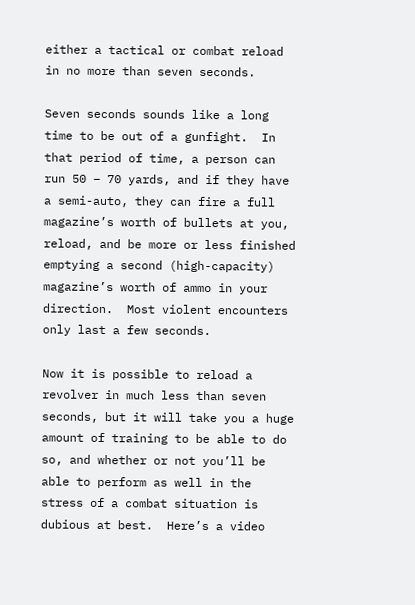either a tactical or combat reload in no more than seven seconds.

Seven seconds sounds like a long time to be out of a gunfight.  In that period of time, a person can run 50 – 70 yards, and if they have a semi-auto, they can fire a full magazine’s worth of bullets at you, reload, and be more or less finished emptying a second (high-capacity) magazine’s worth of ammo in your direction.  Most violent encounters only last a few seconds.

Now it is possible to reload a revolver in much less than seven seconds, but it will take you a huge amount of training to be able to do so, and whether or not you’ll be able to perform as well in the stress of a combat situation is dubious at best.  Here’s a video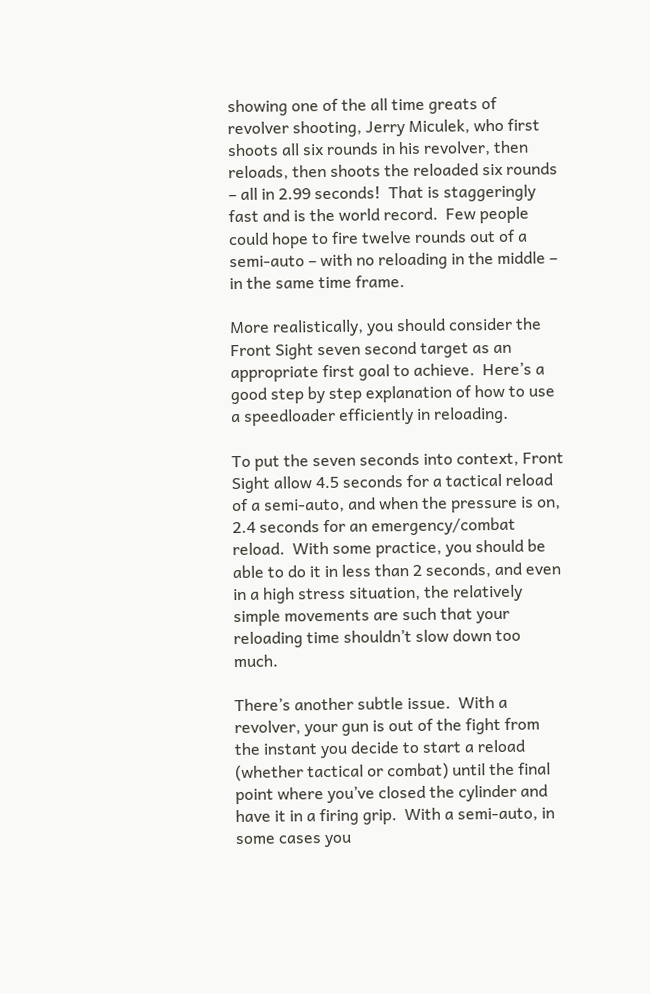showing one of the all time greats of revolver shooting, Jerry Miculek, who first shoots all six rounds in his revolver, then reloads, then shoots the reloaded six rounds – all in 2.99 seconds!  That is staggeringly fast and is the world record.  Few people could hope to fire twelve rounds out of a semi-auto – with no reloading in the middle – in the same time frame.

More realistically, you should consider the Front Sight seven second target as an appropriate first goal to achieve.  Here’s a good step by step explanation of how to use a speedloader efficiently in reloading.

To put the seven seconds into context, Front Sight allow 4.5 seconds for a tactical reload of a semi-auto, and when the pressure is on, 2.4 seconds for an emergency/combat reload.  With some practice, you should be able to do it in less than 2 seconds, and even in a high stress situation, the relatively simple movements are such that your reloading time shouldn’t slow down too much.

There’s another subtle issue.  With a revolver, your gun is out of the fight from the instant you decide to start a reload (whether tactical or combat) until the final point where you’ve closed the cylinder and have it in a firing grip.  With a semi-auto, in some cases you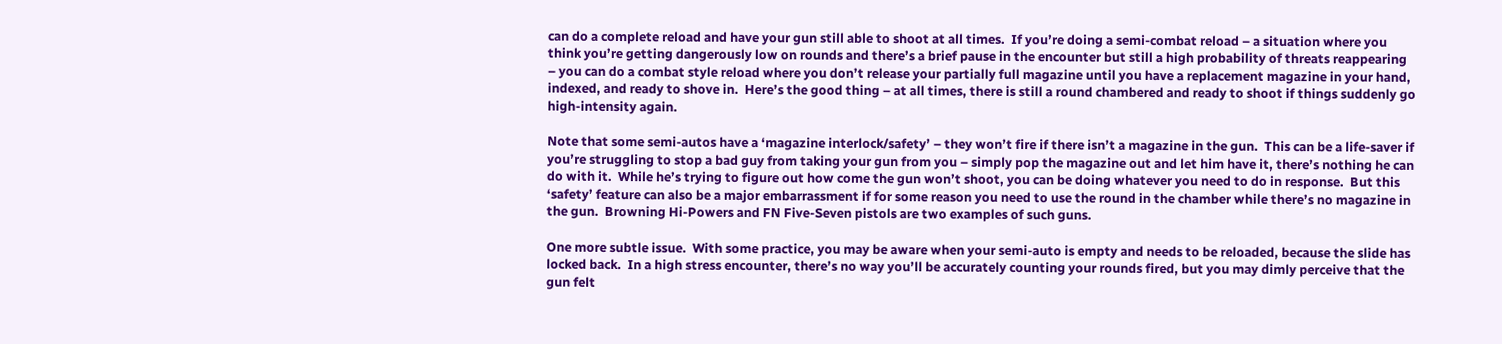can do a complete reload and have your gun still able to shoot at all times.  If you’re doing a semi-combat reload – a situation where you think you’re getting dangerously low on rounds and there’s a brief pause in the encounter but still a high probability of threats reappearing – you can do a combat style reload where you don’t release your partially full magazine until you have a replacement magazine in your hand, indexed, and ready to shove in.  Here’s the good thing – at all times, there is still a round chambered and ready to shoot if things suddenly go high-intensity again.

Note that some semi-autos have a ‘magazine interlock/safety’ – they won’t fire if there isn’t a magazine in the gun.  This can be a life-saver if you’re struggling to stop a bad guy from taking your gun from you – simply pop the magazine out and let him have it, there’s nothing he can do with it.  While he’s trying to figure out how come the gun won’t shoot, you can be doing whatever you need to do in response.  But this ‘safety’ feature can also be a major embarrassment if for some reason you need to use the round in the chamber while there’s no magazine in the gun.  Browning Hi-Powers and FN Five-Seven pistols are two examples of such guns.

One more subtle issue.  With some practice, you may be aware when your semi-auto is empty and needs to be reloaded, because the slide has locked back.  In a high stress encounter, there’s no way you’ll be accurately counting your rounds fired, but you may dimly perceive that the gun felt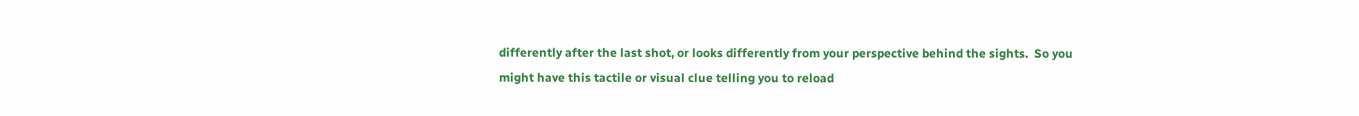differently after the last shot, or looks differently from your perspective behind the sights.  So you might have this tactile or visual clue telling you to reload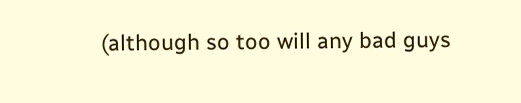(although so too will any bad guys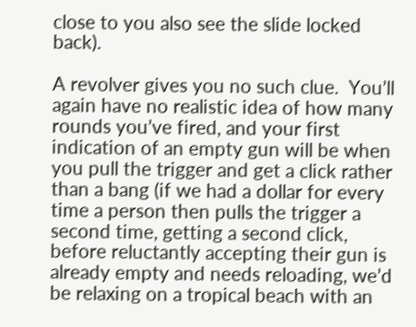close to you also see the slide locked back).

A revolver gives you no such clue.  You’ll again have no realistic idea of how many rounds you’ve fired, and your first indication of an empty gun will be when you pull the trigger and get a click rather than a bang (if we had a dollar for every time a person then pulls the trigger a second time, getting a second click, before reluctantly accepting their gun is already empty and needs reloading, we’d be relaxing on a tropical beach with an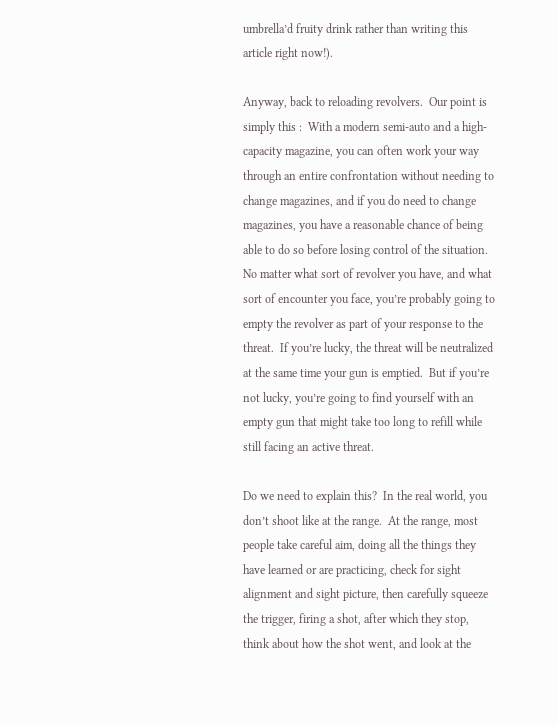umbrella’d fruity drink rather than writing this article right now!).

Anyway, back to reloading revolvers.  Our point is simply this :  With a modern semi-auto and a high-capacity magazine, you can often work your way through an entire confrontation without needing to change magazines, and if you do need to change magazines, you have a reasonable chance of being able to do so before losing control of the situation.  No matter what sort of revolver you have, and what sort of encounter you face, you’re probably going to empty the revolver as part of your response to the threat.  If you’re lucky, the threat will be neutralized at the same time your gun is emptied.  But if you’re not lucky, you’re going to find yourself with an empty gun that might take too long to refill while still facing an active threat.

Do we need to explain this?  In the real world, you don’t shoot like at the range.  At the range, most people take careful aim, doing all the things they have learned or are practicing, check for sight alignment and sight picture, then carefully squeeze the trigger, firing a shot, after which they stop, think about how the shot went, and look at the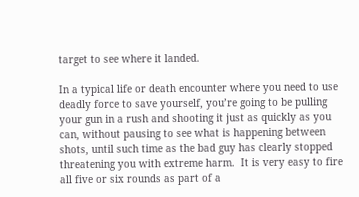target to see where it landed.

In a typical life or death encounter where you need to use deadly force to save yourself, you’re going to be pulling your gun in a rush and shooting it just as quickly as you can, without pausing to see what is happening between shots, until such time as the bad guy has clearly stopped threatening you with extreme harm.  It is very easy to fire all five or six rounds as part of a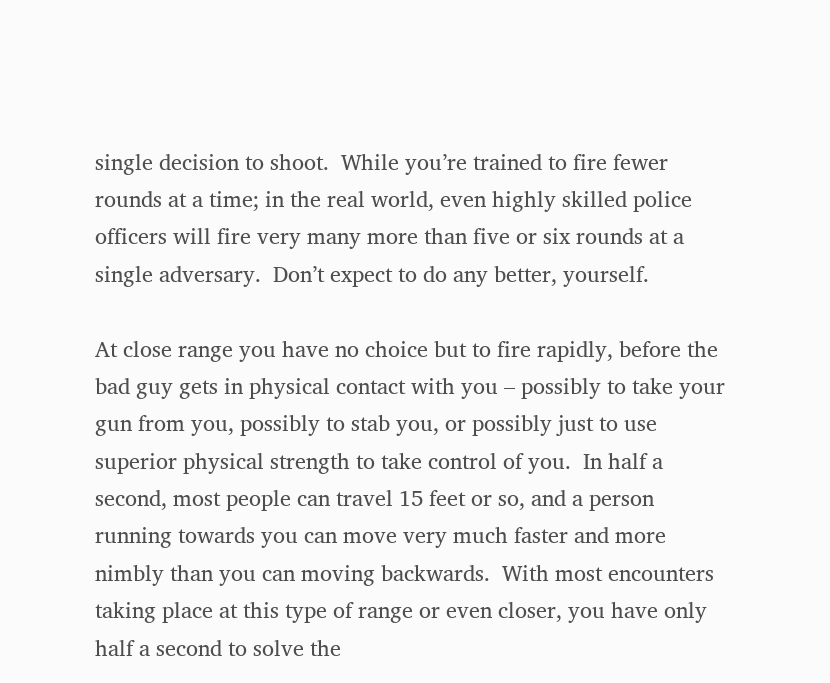single decision to shoot.  While you’re trained to fire fewer rounds at a time; in the real world, even highly skilled police officers will fire very many more than five or six rounds at a single adversary.  Don’t expect to do any better, yourself.

At close range you have no choice but to fire rapidly, before the bad guy gets in physical contact with you – possibly to take your gun from you, possibly to stab you, or possibly just to use superior physical strength to take control of you.  In half a second, most people can travel 15 feet or so, and a person running towards you can move very much faster and more nimbly than you can moving backwards.  With most encounters taking place at this type of range or even closer, you have only half a second to solve the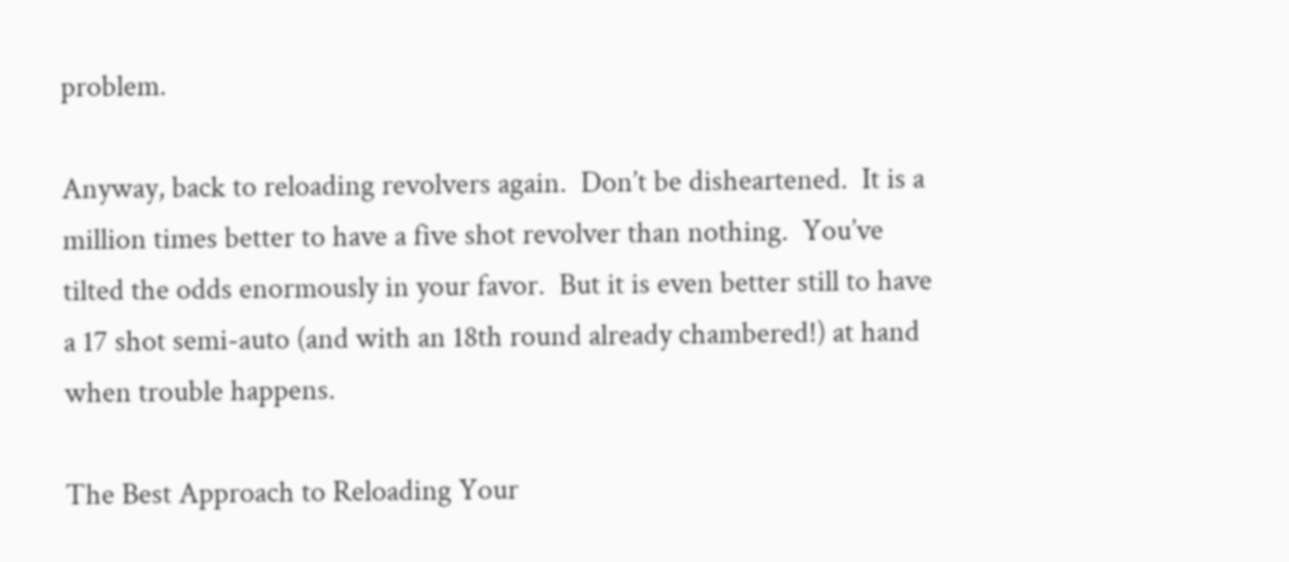problem.

Anyway, back to reloading revolvers again.  Don’t be disheartened.  It is a million times better to have a five shot revolver than nothing.  You’ve tilted the odds enormously in your favor.  But it is even better still to have a 17 shot semi-auto (and with an 18th round already chambered!) at hand when trouble happens.

The Best Approach to Reloading Your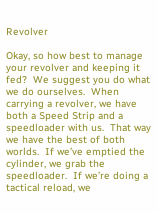Revolver

Okay, so how best to manage your revolver and keeping it fed?  We suggest you do what we do ourselves.  When carrying a revolver, we have both a Speed Strip and a speedloader with us.  That way we have the best of both worlds.  If we’ve emptied the cylinder, we grab the speedloader.  If we’re doing a tactical reload, we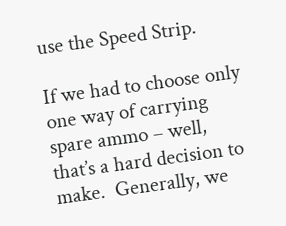use the Speed Strip.

If we had to choose only one way of carrying spare ammo – well, that’s a hard decision to make.  Generally, we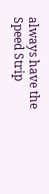always have the Speed Strip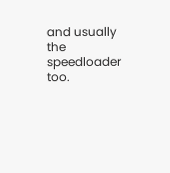and usually the speedloader too.